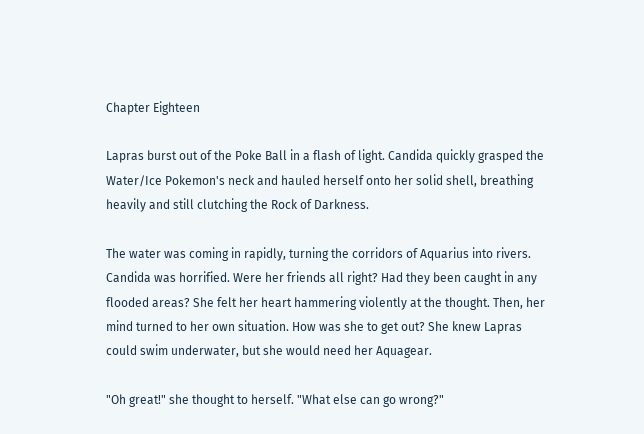Chapter Eighteen

Lapras burst out of the Poke Ball in a flash of light. Candida quickly grasped the Water/Ice Pokemon's neck and hauled herself onto her solid shell, breathing heavily and still clutching the Rock of Darkness.

The water was coming in rapidly, turning the corridors of Aquarius into rivers. Candida was horrified. Were her friends all right? Had they been caught in any flooded areas? She felt her heart hammering violently at the thought. Then, her mind turned to her own situation. How was she to get out? She knew Lapras could swim underwater, but she would need her Aquagear.

"Oh great!" she thought to herself. "What else can go wrong?"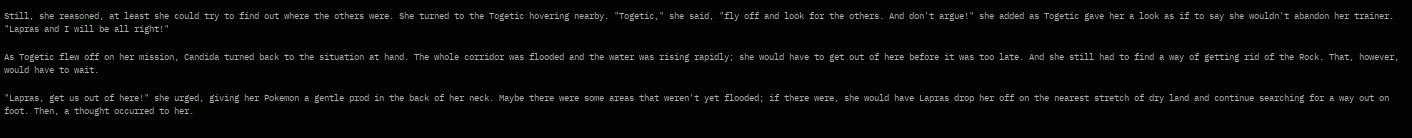Still, she reasoned, at least she could try to find out where the others were. She turned to the Togetic hovering nearby. "Togetic," she said, "fly off and look for the others. And don't argue!" she added as Togetic gave her a look as if to say she wouldn't abandon her trainer. "Lapras and I will be all right!"

As Togetic flew off on her mission, Candida turned back to the situation at hand. The whole corridor was flooded and the water was rising rapidly; she would have to get out of here before it was too late. And she still had to find a way of getting rid of the Rock. That, however, would have to wait.

"Lapras, get us out of here!" she urged, giving her Pokemon a gentle prod in the back of her neck. Maybe there were some areas that weren't yet flooded; if there were, she would have Lapras drop her off on the nearest stretch of dry land and continue searching for a way out on foot. Then, a thought occurred to her.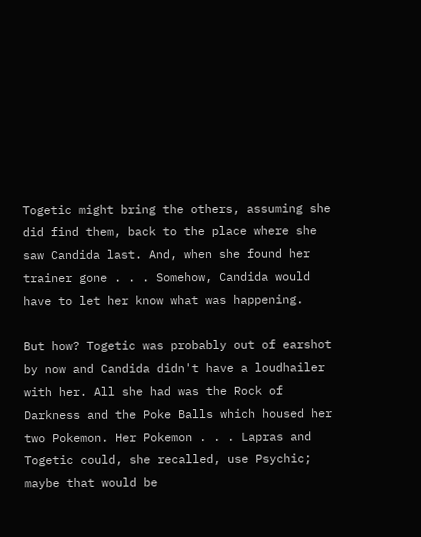Togetic might bring the others, assuming she did find them, back to the place where she saw Candida last. And, when she found her trainer gone . . . Somehow, Candida would have to let her know what was happening.

But how? Togetic was probably out of earshot by now and Candida didn't have a loudhailer with her. All she had was the Rock of Darkness and the Poke Balls which housed her two Pokemon. Her Pokemon . . . Lapras and Togetic could, she recalled, use Psychic; maybe that would be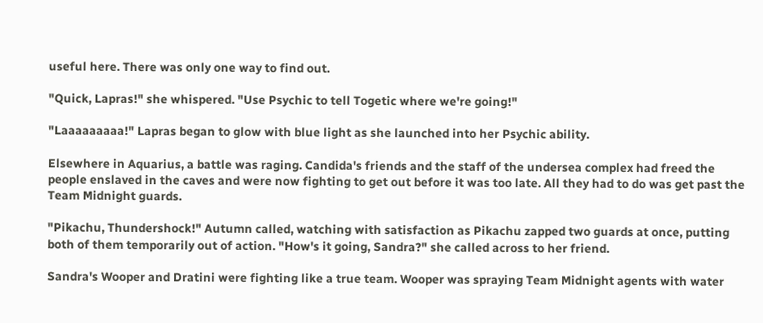useful here. There was only one way to find out.

"Quick, Lapras!" she whispered. "Use Psychic to tell Togetic where we're going!"

"Laaaaaaaaa!" Lapras began to glow with blue light as she launched into her Psychic ability.

Elsewhere in Aquarius, a battle was raging. Candida's friends and the staff of the undersea complex had freed the people enslaved in the caves and were now fighting to get out before it was too late. All they had to do was get past the Team Midnight guards.

"Pikachu, Thundershock!" Autumn called, watching with satisfaction as Pikachu zapped two guards at once, putting both of them temporarily out of action. "How's it going, Sandra?" she called across to her friend.

Sandra's Wooper and Dratini were fighting like a true team. Wooper was spraying Team Midnight agents with water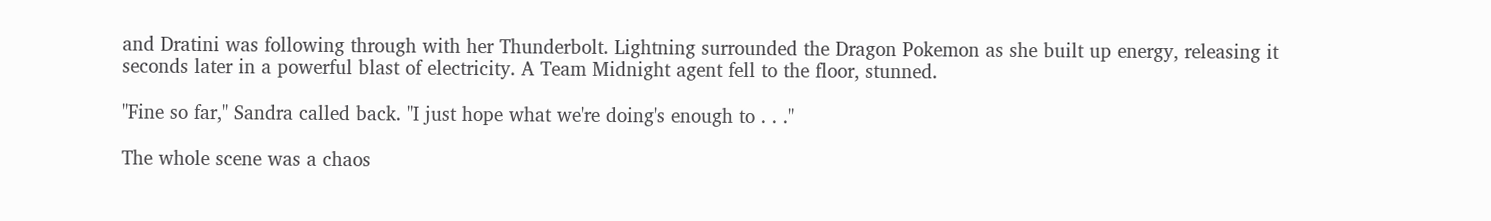and Dratini was following through with her Thunderbolt. Lightning surrounded the Dragon Pokemon as she built up energy, releasing it seconds later in a powerful blast of electricity. A Team Midnight agent fell to the floor, stunned.

"Fine so far," Sandra called back. "I just hope what we're doing's enough to . . ."

The whole scene was a chaos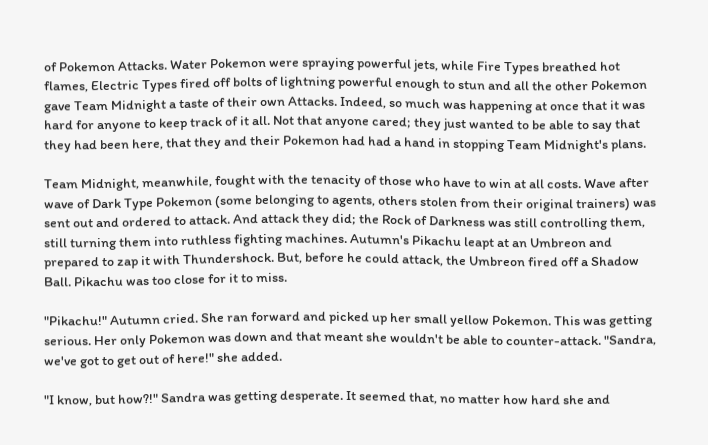of Pokemon Attacks. Water Pokemon were spraying powerful jets, while Fire Types breathed hot flames, Electric Types fired off bolts of lightning powerful enough to stun and all the other Pokemon gave Team Midnight a taste of their own Attacks. Indeed, so much was happening at once that it was hard for anyone to keep track of it all. Not that anyone cared; they just wanted to be able to say that they had been here, that they and their Pokemon had had a hand in stopping Team Midnight's plans.

Team Midnight, meanwhile, fought with the tenacity of those who have to win at all costs. Wave after wave of Dark Type Pokemon (some belonging to agents, others stolen from their original trainers) was sent out and ordered to attack. And attack they did; the Rock of Darkness was still controlling them, still turning them into ruthless fighting machines. Autumn's Pikachu leapt at an Umbreon and prepared to zap it with Thundershock. But, before he could attack, the Umbreon fired off a Shadow Ball. Pikachu was too close for it to miss.

"Pikachu!" Autumn cried. She ran forward and picked up her small yellow Pokemon. This was getting serious. Her only Pokemon was down and that meant she wouldn't be able to counter-attack. "Sandra, we've got to get out of here!" she added.

"I know, but how?!" Sandra was getting desperate. It seemed that, no matter how hard she and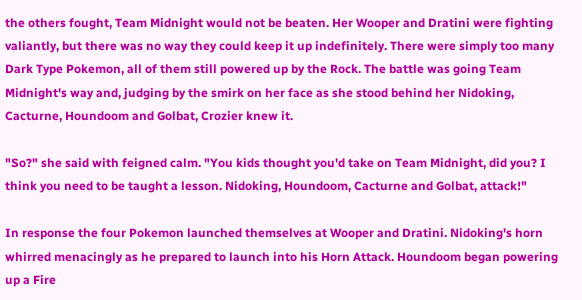the others fought, Team Midnight would not be beaten. Her Wooper and Dratini were fighting valiantly, but there was no way they could keep it up indefinitely. There were simply too many Dark Type Pokemon, all of them still powered up by the Rock. The battle was going Team Midnight's way and, judging by the smirk on her face as she stood behind her Nidoking, Cacturne, Houndoom and Golbat, Crozier knew it.

"So?" she said with feigned calm. "You kids thought you'd take on Team Midnight, did you? I think you need to be taught a lesson. Nidoking, Houndoom, Cacturne and Golbat, attack!"

In response the four Pokemon launched themselves at Wooper and Dratini. Nidoking's horn whirred menacingly as he prepared to launch into his Horn Attack. Houndoom began powering up a Fire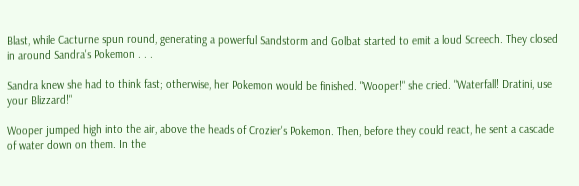Blast, while Cacturne spun round, generating a powerful Sandstorm and Golbat started to emit a loud Screech. They closed in around Sandra's Pokemon . . .

Sandra knew she had to think fast; otherwise, her Pokemon would be finished. "Wooper!" she cried. "Waterfall! Dratini, use your Blizzard!"

Wooper jumped high into the air, above the heads of Crozier's Pokemon. Then, before they could react, he sent a cascade of water down on them. In the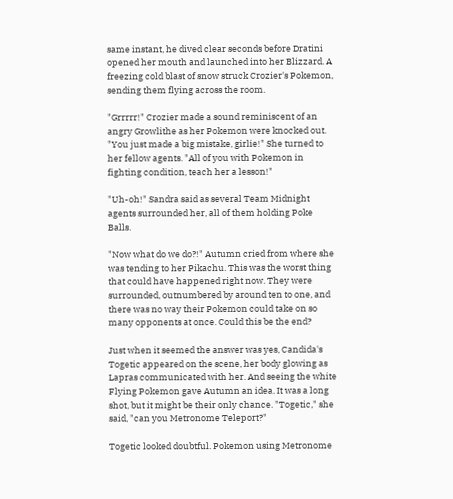same instant, he dived clear seconds before Dratini opened her mouth and launched into her Blizzard. A freezing cold blast of snow struck Crozier's Pokemon, sending them flying across the room.

"Grrrrr!" Crozier made a sound reminiscent of an angry Growlithe as her Pokemon were knocked out. "You just made a big mistake, girlie!" She turned to her fellow agents. "All of you with Pokemon in fighting condition, teach her a lesson!"

"Uh-oh!" Sandra said as several Team Midnight agents surrounded her, all of them holding Poke Balls.

"Now what do we do?!" Autumn cried from where she was tending to her Pikachu. This was the worst thing that could have happened right now. They were surrounded, outnumbered by around ten to one, and there was no way their Pokemon could take on so many opponents at once. Could this be the end?

Just when it seemed the answer was yes, Candida's Togetic appeared on the scene, her body glowing as Lapras communicated with her. And seeing the white Flying Pokemon gave Autumn an idea. It was a long shot, but it might be their only chance. "Togetic," she said, "can you Metronome Teleport?"

Togetic looked doubtful. Pokemon using Metronome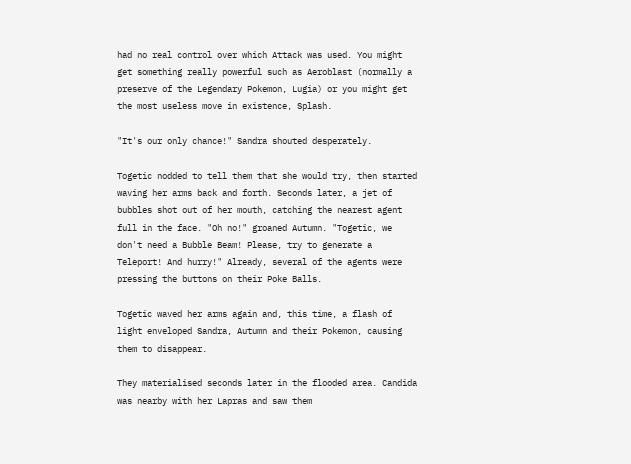had no real control over which Attack was used. You might get something really powerful such as Aeroblast (normally a preserve of the Legendary Pokemon, Lugia) or you might get the most useless move in existence, Splash.

"It's our only chance!" Sandra shouted desperately.

Togetic nodded to tell them that she would try, then started waving her arms back and forth. Seconds later, a jet of bubbles shot out of her mouth, catching the nearest agent full in the face. "Oh no!" groaned Autumn. "Togetic, we don't need a Bubble Beam! Please, try to generate a Teleport! And hurry!" Already, several of the agents were pressing the buttons on their Poke Balls.

Togetic waved her arms again and, this time, a flash of light enveloped Sandra, Autumn and their Pokemon, causing them to disappear.

They materialised seconds later in the flooded area. Candida was nearby with her Lapras and saw them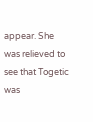appear. She was relieved to see that Togetic was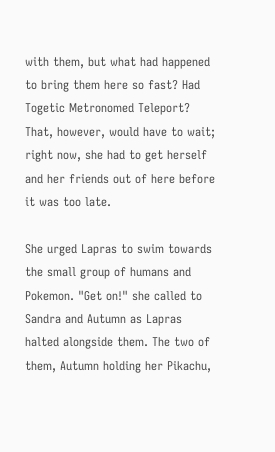with them, but what had happened to bring them here so fast? Had Togetic Metronomed Teleport? That, however, would have to wait; right now, she had to get herself and her friends out of here before it was too late.

She urged Lapras to swim towards the small group of humans and Pokemon. "Get on!" she called to Sandra and Autumn as Lapras halted alongside them. The two of them, Autumn holding her Pikachu,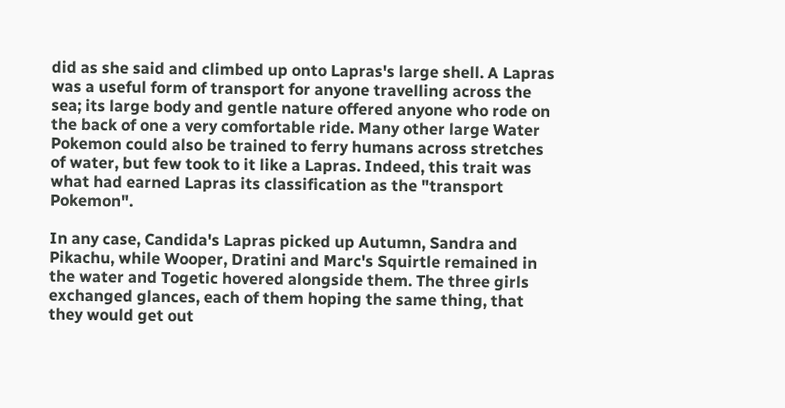did as she said and climbed up onto Lapras's large shell. A Lapras was a useful form of transport for anyone travelling across the sea; its large body and gentle nature offered anyone who rode on the back of one a very comfortable ride. Many other large Water Pokemon could also be trained to ferry humans across stretches of water, but few took to it like a Lapras. Indeed, this trait was what had earned Lapras its classification as the "transport Pokemon".

In any case, Candida's Lapras picked up Autumn, Sandra and Pikachu, while Wooper, Dratini and Marc's Squirtle remained in the water and Togetic hovered alongside them. The three girls exchanged glances, each of them hoping the same thing, that they would get out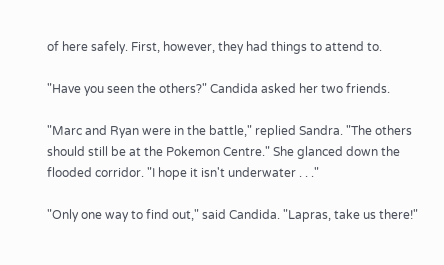of here safely. First, however, they had things to attend to.

"Have you seen the others?" Candida asked her two friends.

"Marc and Ryan were in the battle," replied Sandra. "The others should still be at the Pokemon Centre." She glanced down the flooded corridor. "I hope it isn't underwater . . ."

"Only one way to find out," said Candida. "Lapras, take us there!"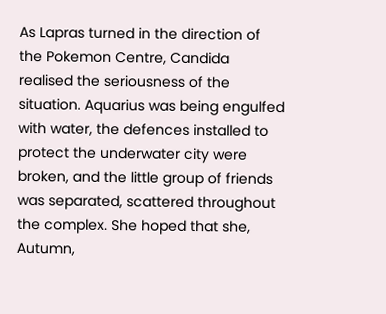As Lapras turned in the direction of the Pokemon Centre, Candida realised the seriousness of the situation. Aquarius was being engulfed with water, the defences installed to protect the underwater city were broken, and the little group of friends was separated, scattered throughout the complex. She hoped that she, Autumn,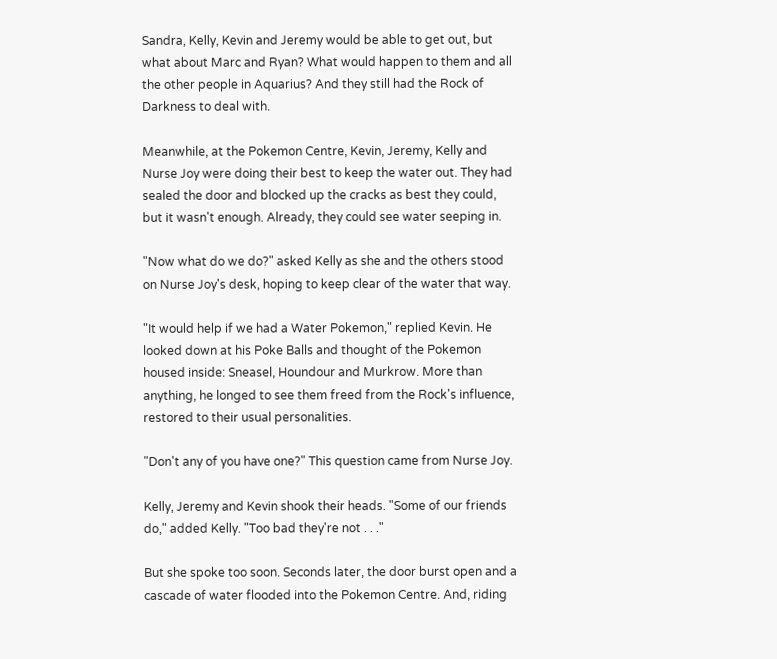Sandra, Kelly, Kevin and Jeremy would be able to get out, but what about Marc and Ryan? What would happen to them and all the other people in Aquarius? And they still had the Rock of Darkness to deal with.

Meanwhile, at the Pokemon Centre, Kevin, Jeremy, Kelly and Nurse Joy were doing their best to keep the water out. They had sealed the door and blocked up the cracks as best they could, but it wasn't enough. Already, they could see water seeping in.

"Now what do we do?" asked Kelly as she and the others stood on Nurse Joy's desk, hoping to keep clear of the water that way.

"It would help if we had a Water Pokemon," replied Kevin. He looked down at his Poke Balls and thought of the Pokemon housed inside: Sneasel, Houndour and Murkrow. More than anything, he longed to see them freed from the Rock's influence, restored to their usual personalities.

"Don't any of you have one?" This question came from Nurse Joy.

Kelly, Jeremy and Kevin shook their heads. "Some of our friends do," added Kelly. "Too bad they're not . . ."

But she spoke too soon. Seconds later, the door burst open and a cascade of water flooded into the Pokemon Centre. And, riding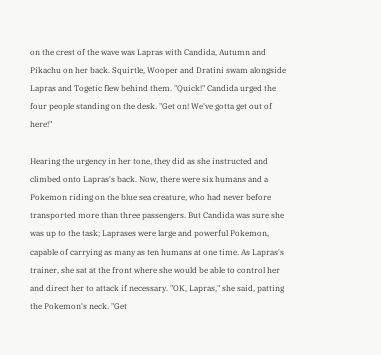on the crest of the wave was Lapras with Candida, Autumn and Pikachu on her back. Squirtle, Wooper and Dratini swam alongside Lapras and Togetic flew behind them. "Quick!" Candida urged the four people standing on the desk. "Get on! We've gotta get out of here!"

Hearing the urgency in her tone, they did as she instructed and climbed onto Lapras's back. Now, there were six humans and a Pokemon riding on the blue sea creature, who had never before transported more than three passengers. But Candida was sure she was up to the task; Laprases were large and powerful Pokemon, capable of carrying as many as ten humans at one time. As Lapras's trainer, she sat at the front where she would be able to control her and direct her to attack if necessary. "OK, Lapras," she said, patting the Pokemon's neck. "Get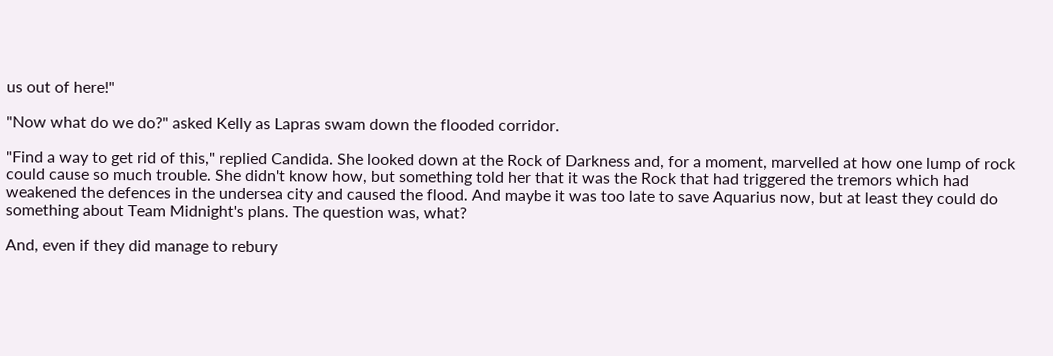us out of here!"

"Now what do we do?" asked Kelly as Lapras swam down the flooded corridor.

"Find a way to get rid of this," replied Candida. She looked down at the Rock of Darkness and, for a moment, marvelled at how one lump of rock could cause so much trouble. She didn't know how, but something told her that it was the Rock that had triggered the tremors which had weakened the defences in the undersea city and caused the flood. And maybe it was too late to save Aquarius now, but at least they could do something about Team Midnight's plans. The question was, what?

And, even if they did manage to rebury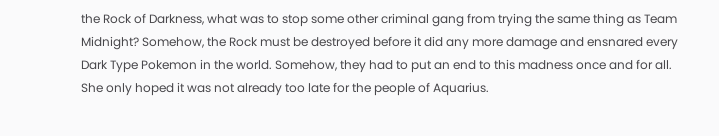the Rock of Darkness, what was to stop some other criminal gang from trying the same thing as Team Midnight? Somehow, the Rock must be destroyed before it did any more damage and ensnared every Dark Type Pokemon in the world. Somehow, they had to put an end to this madness once and for all. She only hoped it was not already too late for the people of Aquarius.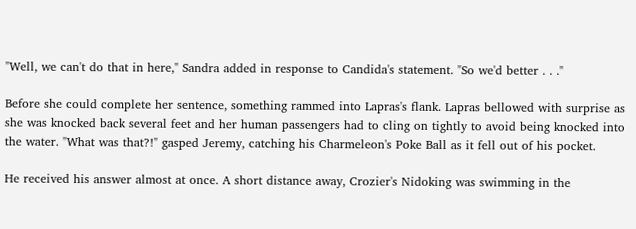"Well, we can't do that in here," Sandra added in response to Candida's statement. "So we'd better . . ."

Before she could complete her sentence, something rammed into Lapras's flank. Lapras bellowed with surprise as she was knocked back several feet and her human passengers had to cling on tightly to avoid being knocked into the water. "What was that?!" gasped Jeremy, catching his Charmeleon's Poke Ball as it fell out of his pocket.

He received his answer almost at once. A short distance away, Crozier's Nidoking was swimming in the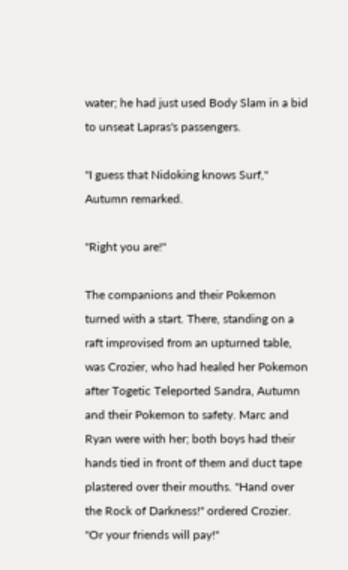water; he had just used Body Slam in a bid to unseat Lapras's passengers.

"I guess that Nidoking knows Surf," Autumn remarked.

"Right you are!"

The companions and their Pokemon turned with a start. There, standing on a raft improvised from an upturned table, was Crozier, who had healed her Pokemon after Togetic Teleported Sandra, Autumn and their Pokemon to safety. Marc and Ryan were with her; both boys had their hands tied in front of them and duct tape plastered over their mouths. "Hand over the Rock of Darkness!" ordered Crozier. "Or your friends will pay!"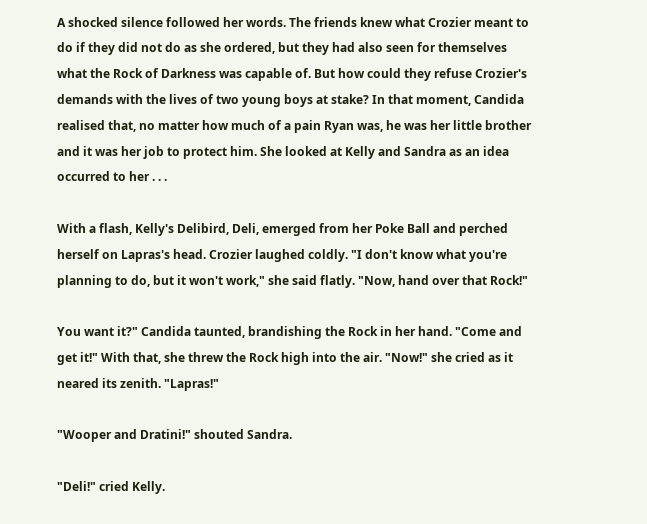A shocked silence followed her words. The friends knew what Crozier meant to do if they did not do as she ordered, but they had also seen for themselves what the Rock of Darkness was capable of. But how could they refuse Crozier's demands with the lives of two young boys at stake? In that moment, Candida realised that, no matter how much of a pain Ryan was, he was her little brother and it was her job to protect him. She looked at Kelly and Sandra as an idea occurred to her . . .

With a flash, Kelly's Delibird, Deli, emerged from her Poke Ball and perched herself on Lapras's head. Crozier laughed coldly. "I don't know what you're planning to do, but it won't work," she said flatly. "Now, hand over that Rock!"

You want it?" Candida taunted, brandishing the Rock in her hand. "Come and get it!" With that, she threw the Rock high into the air. "Now!" she cried as it neared its zenith. "Lapras!"

"Wooper and Dratini!" shouted Sandra.

"Deli!" cried Kelly.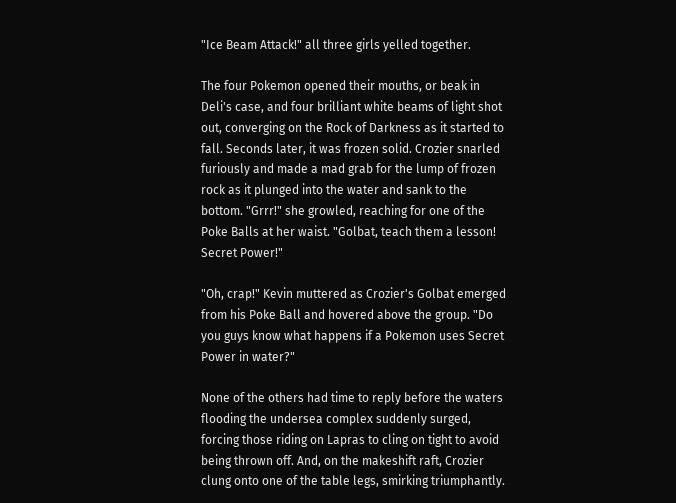"Ice Beam Attack!" all three girls yelled together.

The four Pokemon opened their mouths, or beak in Deli's case, and four brilliant white beams of light shot out, converging on the Rock of Darkness as it started to fall. Seconds later, it was frozen solid. Crozier snarled furiously and made a mad grab for the lump of frozen rock as it plunged into the water and sank to the bottom. "Grrr!" she growled, reaching for one of the Poke Balls at her waist. "Golbat, teach them a lesson! Secret Power!"

"Oh, crap!" Kevin muttered as Crozier's Golbat emerged from his Poke Ball and hovered above the group. "Do you guys know what happens if a Pokemon uses Secret Power in water?"

None of the others had time to reply before the waters flooding the undersea complex suddenly surged, forcing those riding on Lapras to cling on tight to avoid being thrown off. And, on the makeshift raft, Crozier clung onto one of the table legs, smirking triumphantly.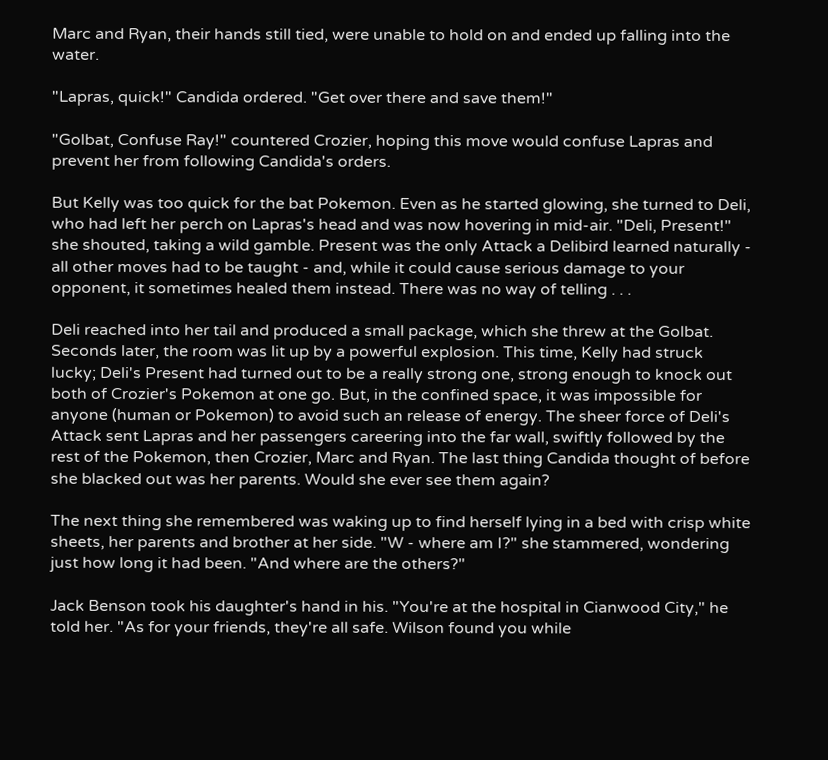Marc and Ryan, their hands still tied, were unable to hold on and ended up falling into the water.

"Lapras, quick!" Candida ordered. "Get over there and save them!"

"Golbat, Confuse Ray!" countered Crozier, hoping this move would confuse Lapras and prevent her from following Candida's orders.

But Kelly was too quick for the bat Pokemon. Even as he started glowing, she turned to Deli, who had left her perch on Lapras's head and was now hovering in mid-air. "Deli, Present!" she shouted, taking a wild gamble. Present was the only Attack a Delibird learned naturally - all other moves had to be taught - and, while it could cause serious damage to your opponent, it sometimes healed them instead. There was no way of telling . . .

Deli reached into her tail and produced a small package, which she threw at the Golbat. Seconds later, the room was lit up by a powerful explosion. This time, Kelly had struck lucky; Deli's Present had turned out to be a really strong one, strong enough to knock out both of Crozier's Pokemon at one go. But, in the confined space, it was impossible for anyone (human or Pokemon) to avoid such an release of energy. The sheer force of Deli's Attack sent Lapras and her passengers careering into the far wall, swiftly followed by the rest of the Pokemon, then Crozier, Marc and Ryan. The last thing Candida thought of before she blacked out was her parents. Would she ever see them again?

The next thing she remembered was waking up to find herself lying in a bed with crisp white sheets, her parents and brother at her side. "W - where am I?" she stammered, wondering just how long it had been. "And where are the others?"

Jack Benson took his daughter's hand in his. "You're at the hospital in Cianwood City," he told her. "As for your friends, they're all safe. Wilson found you while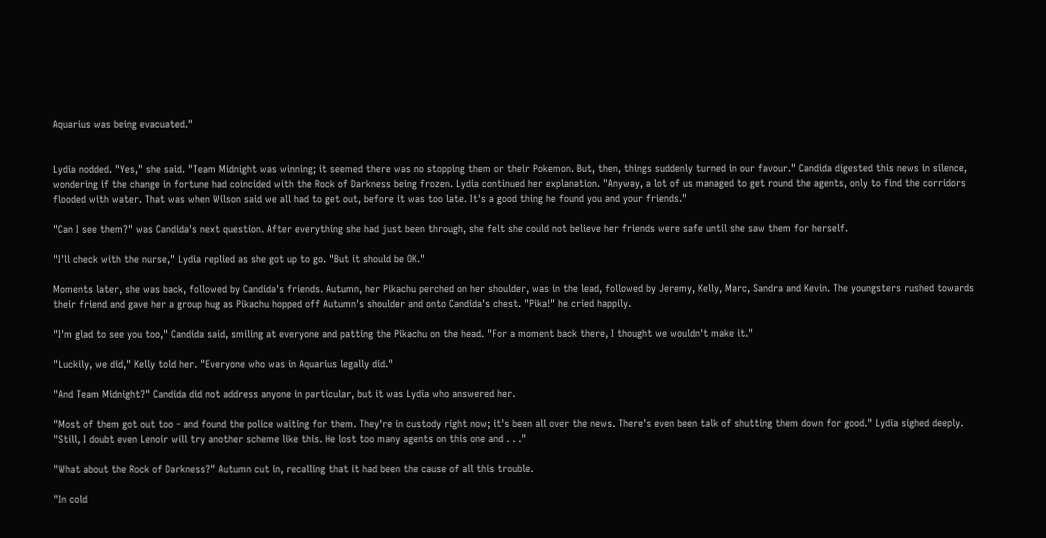Aquarius was being evacuated."


Lydia nodded. "Yes," she said. "Team Midnight was winning; it seemed there was no stopping them or their Pokemon. But, then, things suddenly turned in our favour." Candida digested this news in silence, wondering if the change in fortune had coincided with the Rock of Darkness being frozen. Lydia continued her explanation. "Anyway, a lot of us managed to get round the agents, only to find the corridors flooded with water. That was when Wilson said we all had to get out, before it was too late. It's a good thing he found you and your friends."

"Can I see them?" was Candida's next question. After everything she had just been through, she felt she could not believe her friends were safe until she saw them for herself.

"I'll check with the nurse," Lydia replied as she got up to go. "But it should be OK."

Moments later, she was back, followed by Candida's friends. Autumn, her Pikachu perched on her shoulder, was in the lead, followed by Jeremy, Kelly, Marc, Sandra and Kevin. The youngsters rushed towards their friend and gave her a group hug as Pikachu hopped off Autumn's shoulder and onto Candida's chest. "Pika!" he cried happily.

"I'm glad to see you too," Candida said, smiling at everyone and patting the Pikachu on the head. "For a moment back there, I thought we wouldn't make it."

"Luckily, we did," Kelly told her. "Everyone who was in Aquarius legally did."

"And Team Midnight?" Candida did not address anyone in particular, but it was Lydia who answered her.

"Most of them got out too - and found the police waiting for them. They're in custody right now; it's been all over the news. There's even been talk of shutting them down for good." Lydia sighed deeply. "Still, I doubt even Lenoir will try another scheme like this. He lost too many agents on this one and . . ."

"What about the Rock of Darkness?" Autumn cut in, recalling that it had been the cause of all this trouble.

"In cold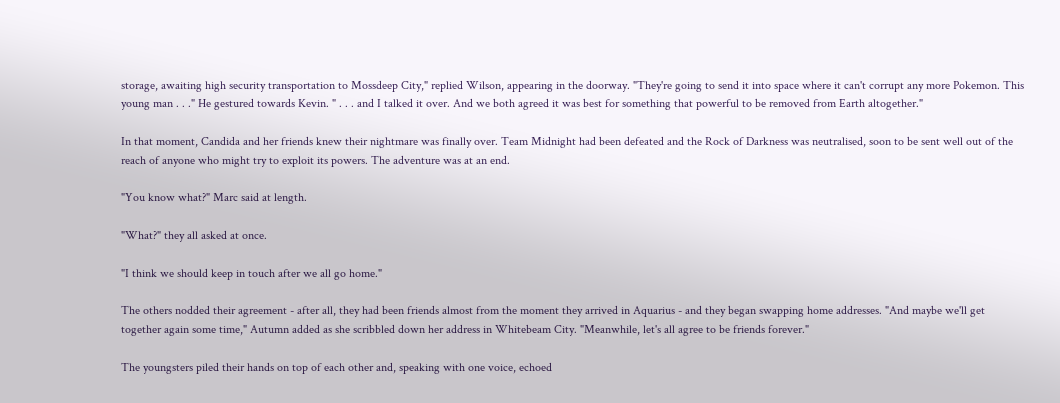storage, awaiting high security transportation to Mossdeep City," replied Wilson, appearing in the doorway. "They're going to send it into space where it can't corrupt any more Pokemon. This young man . . ." He gestured towards Kevin. " . . . and I talked it over. And we both agreed it was best for something that powerful to be removed from Earth altogether."

In that moment, Candida and her friends knew their nightmare was finally over. Team Midnight had been defeated and the Rock of Darkness was neutralised, soon to be sent well out of the reach of anyone who might try to exploit its powers. The adventure was at an end.

"You know what?" Marc said at length.

"What?" they all asked at once.

"I think we should keep in touch after we all go home."

The others nodded their agreement - after all, they had been friends almost from the moment they arrived in Aquarius - and they began swapping home addresses. "And maybe we'll get together again some time," Autumn added as she scribbled down her address in Whitebeam City. "Meanwhile, let's all agree to be friends forever."

The youngsters piled their hands on top of each other and, speaking with one voice, echoed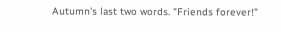Autumn's last two words. "Friends forever!"